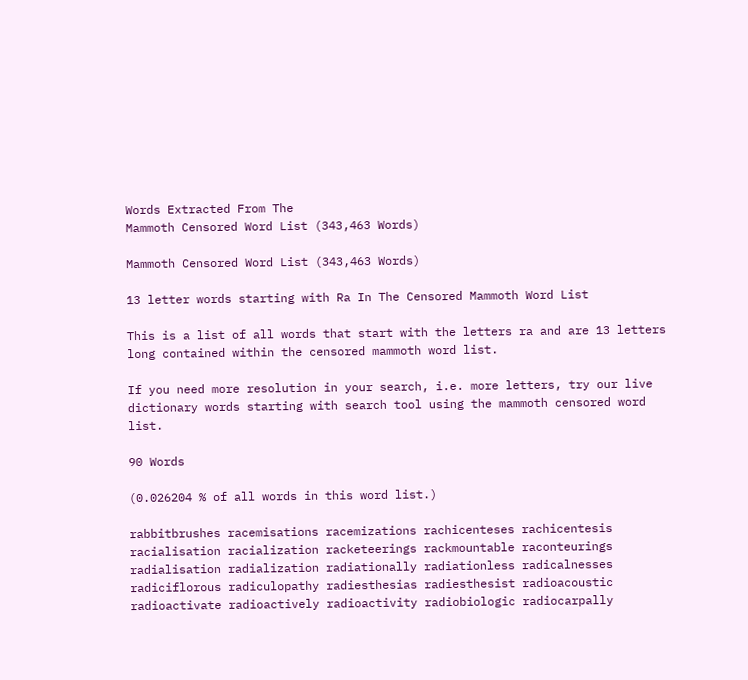Words Extracted From The
Mammoth Censored Word List (343,463 Words)

Mammoth Censored Word List (343,463 Words)

13 letter words starting with Ra In The Censored Mammoth Word List

This is a list of all words that start with the letters ra and are 13 letters long contained within the censored mammoth word list.

If you need more resolution in your search, i.e. more letters, try our live dictionary words starting with search tool using the mammoth censored word list.

90 Words

(0.026204 % of all words in this word list.)

rabbitbrushes racemisations racemizations rachicenteses rachicentesis racialisation racialization racketeerings rackmountable raconteurings radialisation radialization radiationally radiationless radicalnesses radiciflorous radiculopathy radiesthesias radiesthesist radioacoustic radioactivate radioactively radioactivity radiobiologic radiocarpally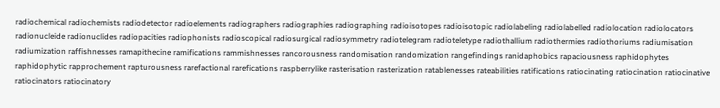radiochemical radiochemists radiodetector radioelements radiographers radiographies radiographing radioisotopes radioisotopic radiolabeling radiolabelled radiolocation radiolocators radionucleide radionuclides radiopacities radiophonists radioscopical radiosurgical radiosymmetry radiotelegram radioteletype radiothallium radiothermies radiothoriums radiumisation radiumization raffishnesses ramapithecine ramifications rammishnesses rancorousness randomisation randomization rangefindings ranidaphobics rapaciousness raphidophytes raphidophytic rapprochement rapturousness rarefactional rarefications raspberrylike rasterisation rasterization ratablenesses rateabilities ratifications ratiocinating ratiocination ratiocinative ratiocinators ratiocinatory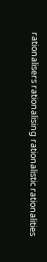rationalisers rationalising rationalistic rationalities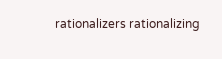rationalizers rationalizing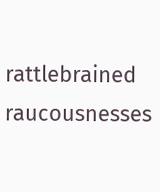rattlebrained raucousnesses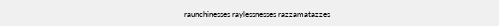raunchinesses raylessnesses razzamatazzes